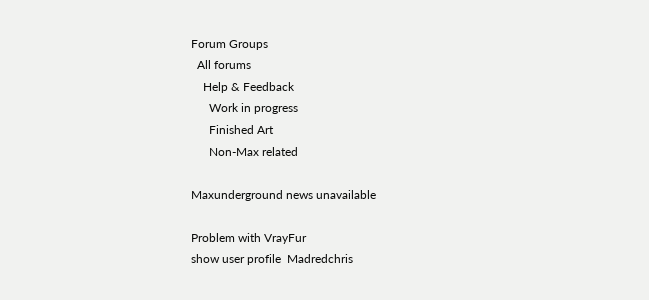Forum Groups
  All forums
    Help & Feedback
      Work in progress
      Finished Art
      Non-Max related

Maxunderground news unavailable

Problem with VrayFur
show user profile  Madredchris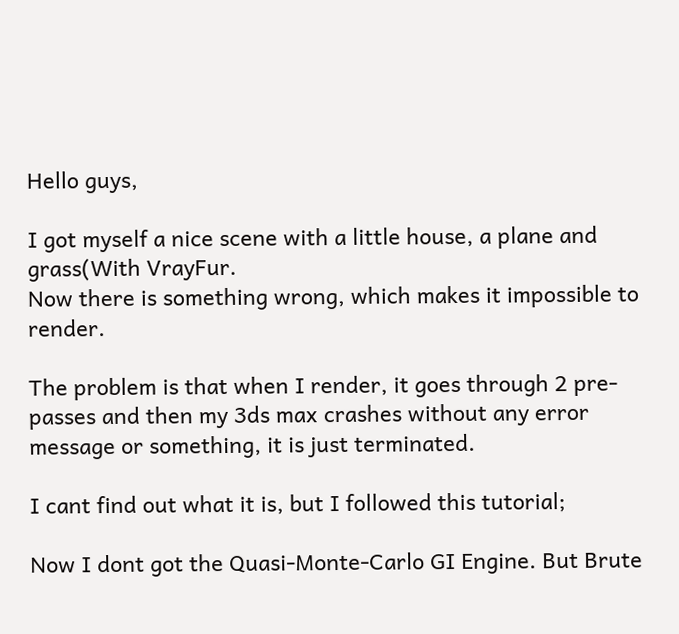Hello guys,

I got myself a nice scene with a little house, a plane and grass(With VrayFur.
Now there is something wrong, which makes it impossible to render.

The problem is that when I render, it goes through 2 pre-passes and then my 3ds max crashes without any error message or something, it is just terminated.

I cant find out what it is, but I followed this tutorial;

Now I dont got the Quasi-Monte-Carlo GI Engine. But Brute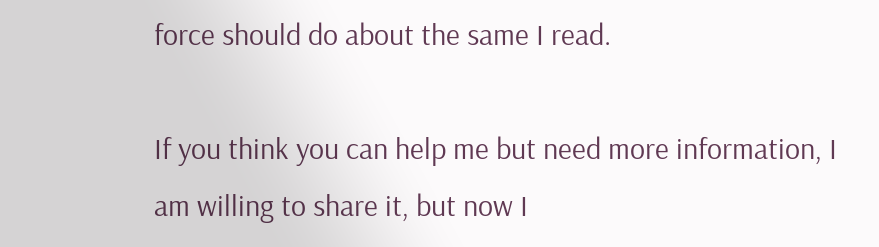force should do about the same I read.

If you think you can help me but need more information, I am willing to share it, but now I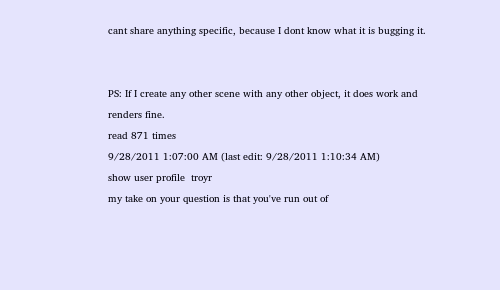cant share anything specific, because I dont know what it is bugging it.


PS: If I create any other scene with any other object, it does work and renders fine.
read 871 times
9/28/2011 1:07:00 AM (last edit: 9/28/2011 1:10:34 AM)
show user profile  troyr
my take on your question is that you've run out of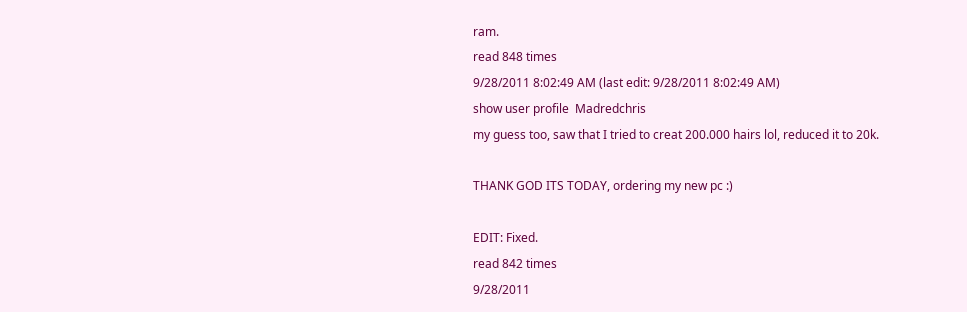ram.
read 848 times
9/28/2011 8:02:49 AM (last edit: 9/28/2011 8:02:49 AM)
show user profile  Madredchris
my guess too, saw that I tried to creat 200.000 hairs lol, reduced it to 20k.

THANK GOD ITS TODAY, ordering my new pc :)

EDIT: Fixed.
read 842 times
9/28/2011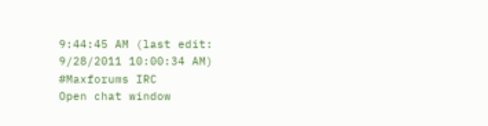9:44:45 AM (last edit: 9/28/2011 10:00:34 AM)
#Maxforums IRC
Open chat window